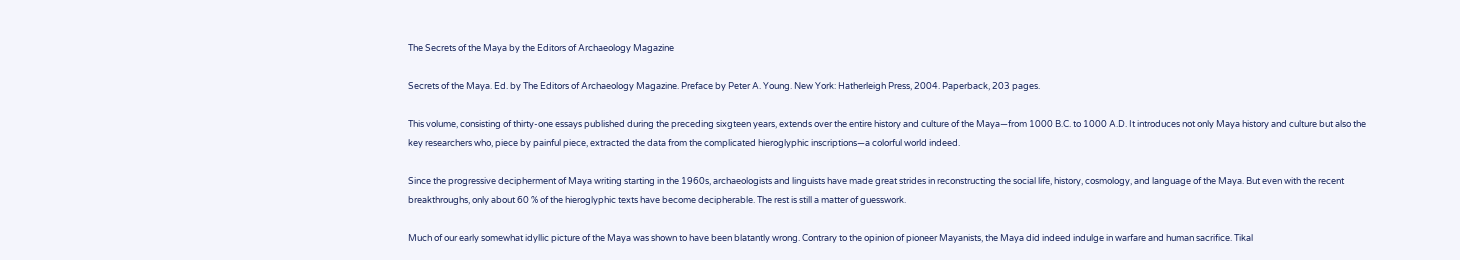The Secrets of the Maya by the Editors of Archaeology Magazine

Secrets of the Maya. Ed. by The Editors of Archaeology Magazine. Preface by Peter A. Young. New York: Hatherleigh Press, 2004. Paperback, 203 pages.

This volume, consisting of thirty-one essays published during the preceding sixgteen years, extends over the entire history and culture of the Maya—from 1000 B.C. to 1000 A.D. It introduces not only Maya history and culture but also the key researchers who, piece by painful piece, extracted the data from the complicated hieroglyphic inscriptions—a colorful world indeed.

Since the progressive decipherment of Maya writing starting in the 1960s, archaeologists and linguists have made great strides in reconstructing the social life, history, cosmology, and language of the Maya. But even with the recent breakthroughs, only about 60 % of the hieroglyphic texts have become decipherable. The rest is still a matter of guesswork.

Much of our early somewhat idyllic picture of the Maya was shown to have been blatantly wrong. Contrary to the opinion of pioneer Mayanists, the Maya did indeed indulge in warfare and human sacrifice. Tikal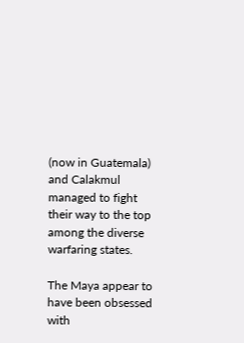(now in Guatemala) and Calakmul managed to fight their way to the top among the diverse warfaring states.

The Maya appear to have been obsessed with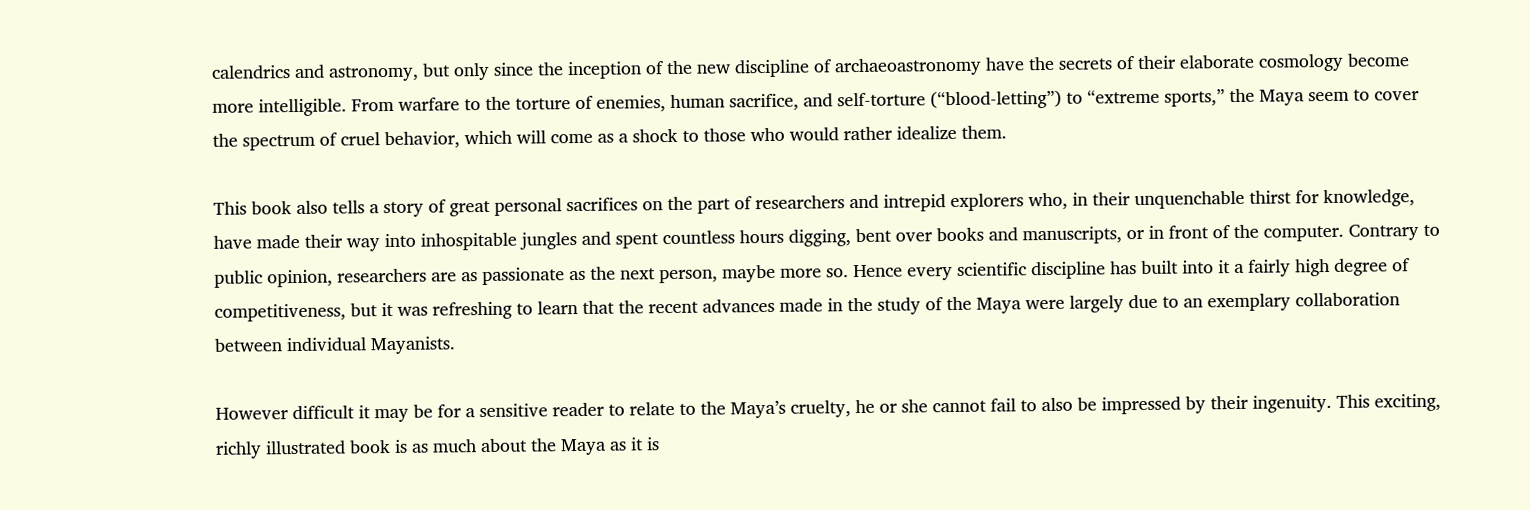calendrics and astronomy, but only since the inception of the new discipline of archaeoastronomy have the secrets of their elaborate cosmology become more intelligible. From warfare to the torture of enemies, human sacrifice, and self-torture (“blood-letting”) to “extreme sports,” the Maya seem to cover the spectrum of cruel behavior, which will come as a shock to those who would rather idealize them.

This book also tells a story of great personal sacrifices on the part of researchers and intrepid explorers who, in their unquenchable thirst for knowledge, have made their way into inhospitable jungles and spent countless hours digging, bent over books and manuscripts, or in front of the computer. Contrary to public opinion, researchers are as passionate as the next person, maybe more so. Hence every scientific discipline has built into it a fairly high degree of competitiveness, but it was refreshing to learn that the recent advances made in the study of the Maya were largely due to an exemplary collaboration between individual Mayanists.

However difficult it may be for a sensitive reader to relate to the Maya’s cruelty, he or she cannot fail to also be impressed by their ingenuity. This exciting, richly illustrated book is as much about the Maya as it is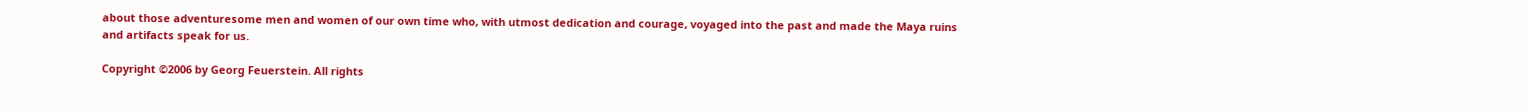about those adventuresome men and women of our own time who, with utmost dedication and courage, voyaged into the past and made the Maya ruins and artifacts speak for us.

Copyright ©2006 by Georg Feuerstein. All rights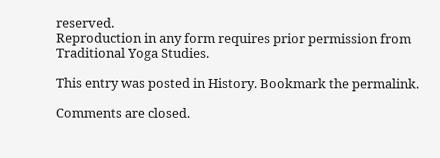reserved.
Reproduction in any form requires prior permission from Traditional Yoga Studies.

This entry was posted in History. Bookmark the permalink.

Comments are closed.